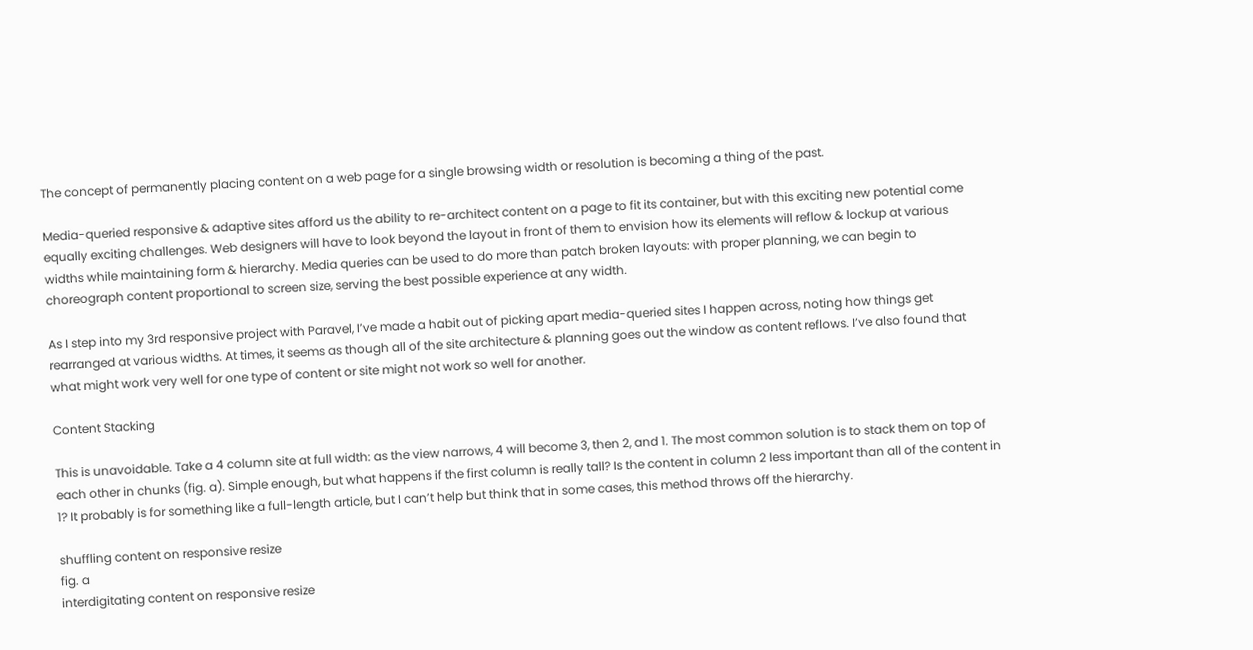The concept of permanently placing content on a web page for a single browsing width or resolution is becoming a thing of the past.

Media-queried responsive & adaptive sites afford us the ability to re-architect content on a page to fit its container, but with this exciting new potential come equally exciting challenges. Web designers will have to look beyond the layout in front of them to envision how its elements will reflow & lockup at various widths while maintaining form & hierarchy. Media queries can be used to do more than patch broken layouts: with proper planning, we can begin to choreograph content proportional to screen size, serving the best possible experience at any width.

As I step into my 3rd responsive project with Paravel, I’ve made a habit out of picking apart media-queried sites I happen across, noting how things get rearranged at various widths. At times, it seems as though all of the site architecture & planning goes out the window as content reflows. I’ve also found that what might work very well for one type of content or site might not work so well for another.

Content Stacking

This is unavoidable. Take a 4 column site at full width: as the view narrows, 4 will become 3, then 2, and 1. The most common solution is to stack them on top of each other in chunks (fig. a). Simple enough, but what happens if the first column is really tall? Is the content in column 2 less important than all of the content in 1? It probably is for something like a full-length article, but I can’t help but think that in some cases, this method throws off the hierarchy.

shuffling content on responsive resize
fig. a
interdigitating content on responsive resize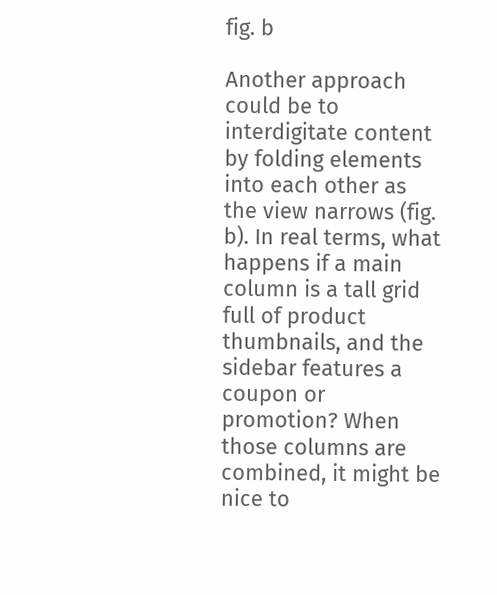fig. b

Another approach could be to interdigitate content by folding elements into each other as the view narrows (fig. b). In real terms, what happens if a main column is a tall grid full of product thumbnails, and the sidebar features a coupon or promotion? When those columns are combined, it might be nice to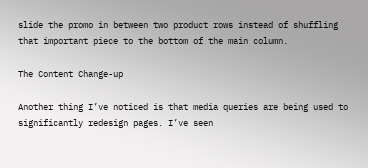slide the promo in between two product rows instead of shuffling that important piece to the bottom of the main column.

The Content Change-up

Another thing I’ve noticed is that media queries are being used to significantly redesign pages. I’ve seen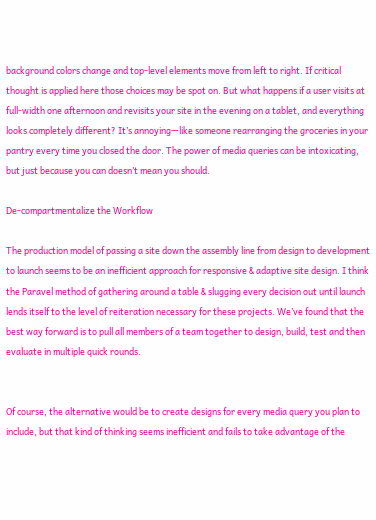background colors change and top-level elements move from left to right. If critical thought is applied here those choices may be spot on. But what happens if a user visits at full-width one afternoon and revisits your site in the evening on a tablet, and everything looks completely different? It’s annoying—like someone rearranging the groceries in your pantry every time you closed the door. The power of media queries can be intoxicating, but just because you can doesn’t mean you should.

De-compartmentalize the Workflow

The production model of passing a site down the assembly line from design to development to launch seems to be an inefficient approach for responsive & adaptive site design. I think the Paravel method of gathering around a table & slugging every decision out until launch lends itself to the level of reiteration necessary for these projects. We’ve found that the best way forward is to pull all members of a team together to design, build, test and then evaluate in multiple quick rounds.


Of course, the alternative would be to create designs for every media query you plan to include, but that kind of thinking seems inefficient and fails to take advantage of the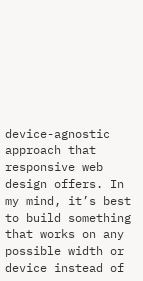device-agnostic approach that responsive web design offers. In my mind, it’s best to build something that works on any possible width or device instead of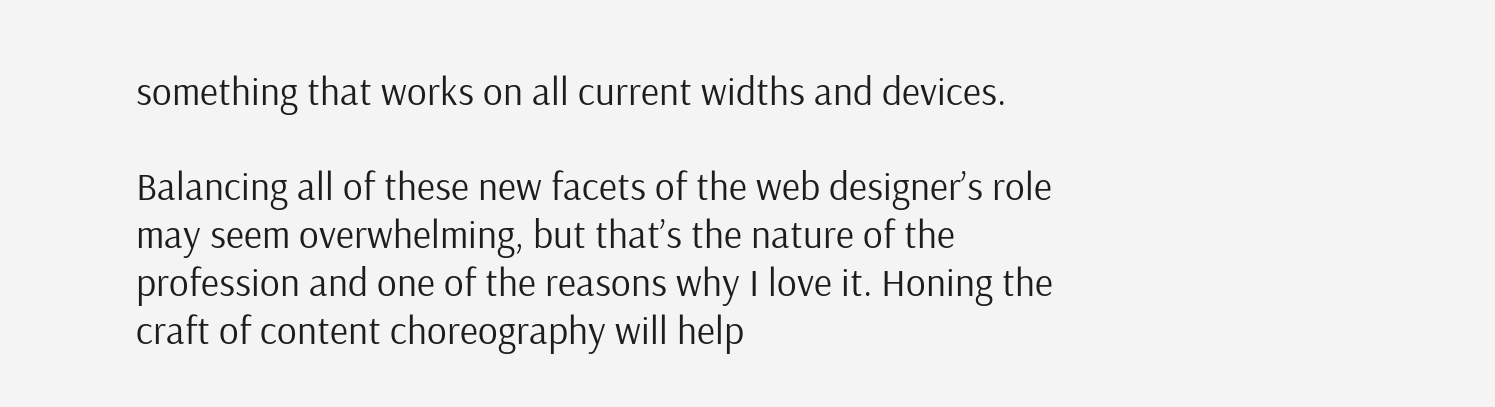something that works on all current widths and devices.

Balancing all of these new facets of the web designer’s role may seem overwhelming, but that’s the nature of the profession and one of the reasons why I love it. Honing the craft of content choreography will help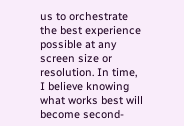us to orchestrate the best experience possible at any screen size or resolution. In time, I believe knowing what works best will become second-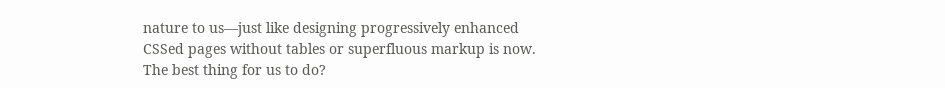nature to us—just like designing progressively enhanced CSSed pages without tables or superfluous markup is now. The best thing for us to do?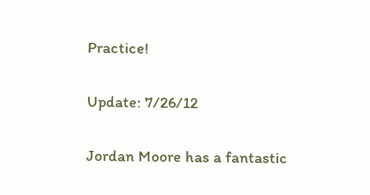Practice!

Update: 7/26/12

Jordan Moore has a fantastic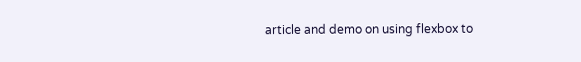article and demo on using flexbox to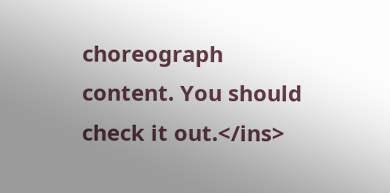choreograph content. You should check it out.</ins>